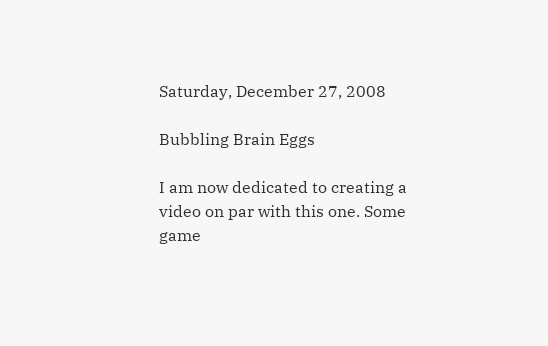Saturday, December 27, 2008

Bubbling Brain Eggs

I am now dedicated to creating a video on par with this one. Some game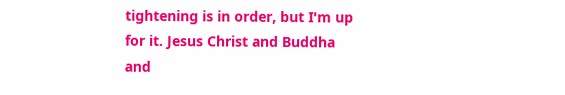tightening is in order, but I'm up for it. Jesus Christ and Buddha and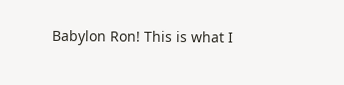Babylon Ron! This is what I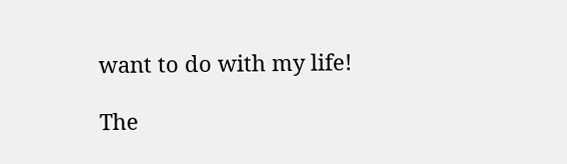want to do with my life!

The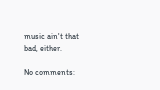music ain't that bad, either.

No comments: